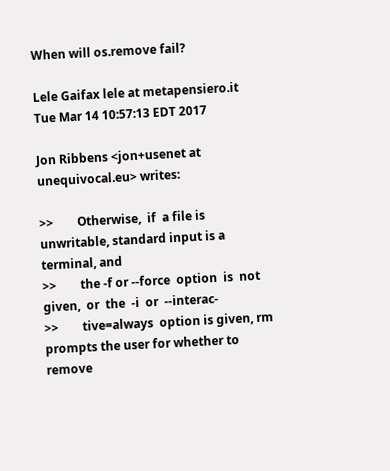When will os.remove fail?

Lele Gaifax lele at metapensiero.it
Tue Mar 14 10:57:13 EDT 2017

Jon Ribbens <jon+usenet at unequivocal.eu> writes:

>>        Otherwise,  if  a file is unwritable, standard input is a terminal, and
>>        the -f or --force  option  is  not  given,  or  the  -i  or  --interac‐
>>        tive=always  option is given, rm prompts the user for whether to remove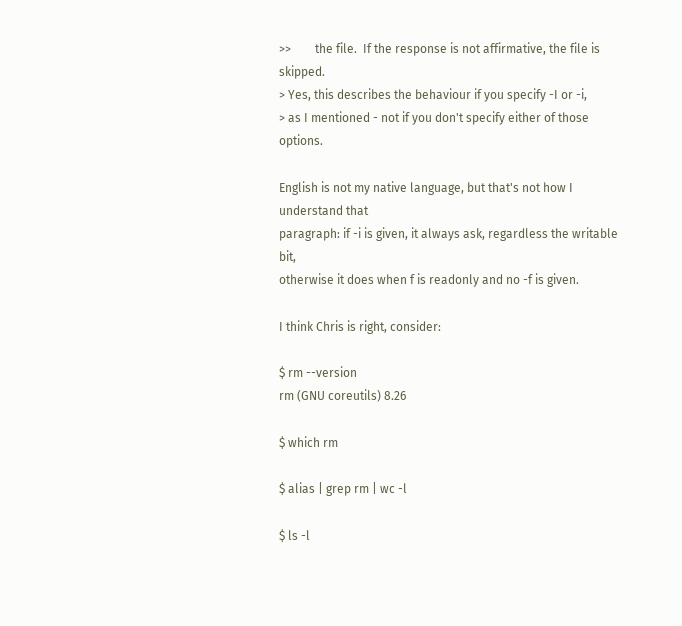>>        the file.  If the response is not affirmative, the file is skipped.
> Yes, this describes the behaviour if you specify -I or -i,
> as I mentioned - not if you don't specify either of those options.

English is not my native language, but that's not how I understand that
paragraph: if -i is given, it always ask, regardless the writable bit,
otherwise it does when f is readonly and no -f is given.

I think Chris is right, consider:

$ rm --version
rm (GNU coreutils) 8.26

$ which rm

$ alias | grep rm | wc -l

$ ls -l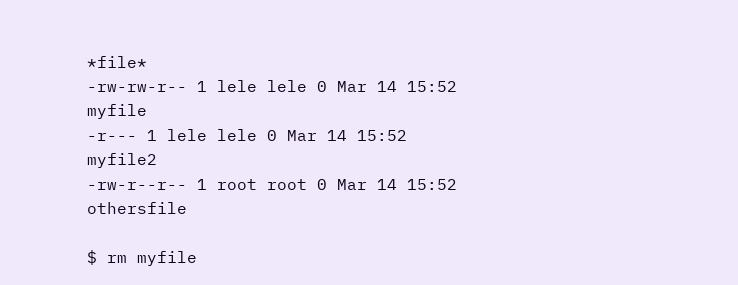*file*
-rw-rw-r-- 1 lele lele 0 Mar 14 15:52 myfile
-r--- 1 lele lele 0 Mar 14 15:52 myfile2
-rw-r--r-- 1 root root 0 Mar 14 15:52 othersfile

$ rm myfile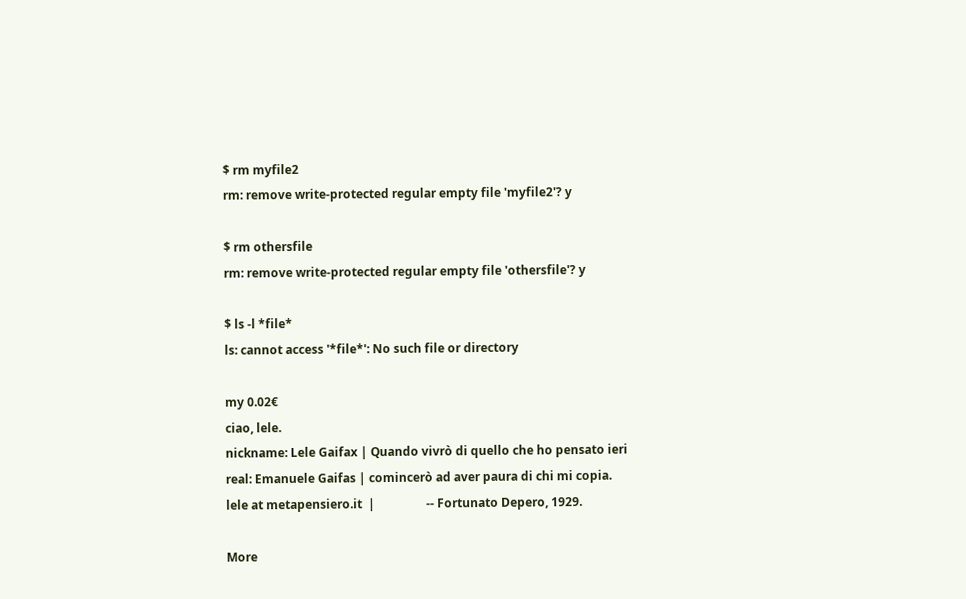$ rm myfile2
rm: remove write-protected regular empty file 'myfile2'? y

$ rm othersfile
rm: remove write-protected regular empty file 'othersfile'? y

$ ls -l *file*
ls: cannot access '*file*': No such file or directory

my 0.02€
ciao, lele.
nickname: Lele Gaifax | Quando vivrò di quello che ho pensato ieri
real: Emanuele Gaifas | comincerò ad aver paura di chi mi copia.
lele at metapensiero.it  |                 -- Fortunato Depero, 1929.

More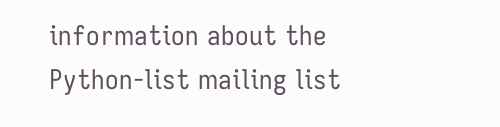information about the Python-list mailing list